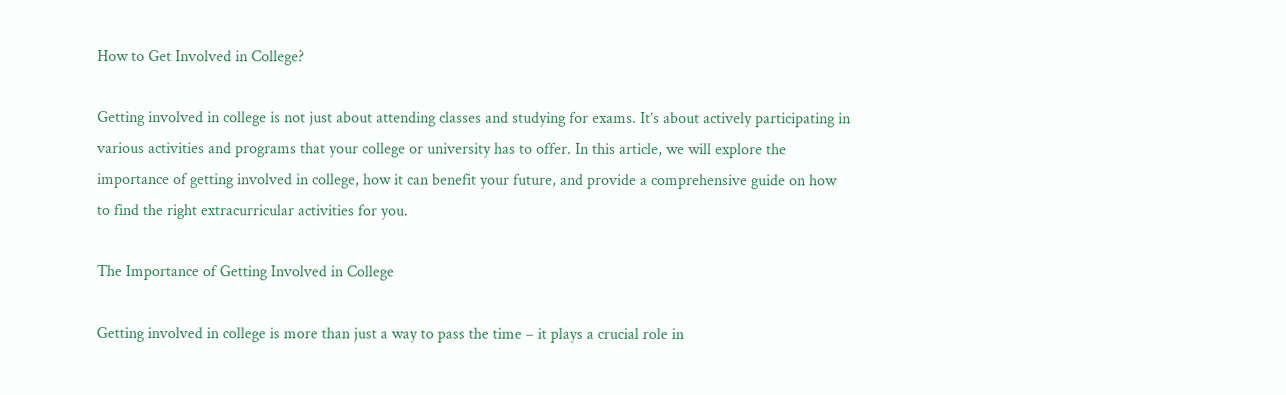How to Get Involved in College?

Getting involved in college is not just about attending classes and studying for exams. It’s about actively participating in various activities and programs that your college or university has to offer. In this article, we will explore the importance of getting involved in college, how it can benefit your future, and provide a comprehensive guide on how to find the right extracurricular activities for you.

The Importance of Getting Involved in College

Getting involved in college is more than just a way to pass the time – it plays a crucial role in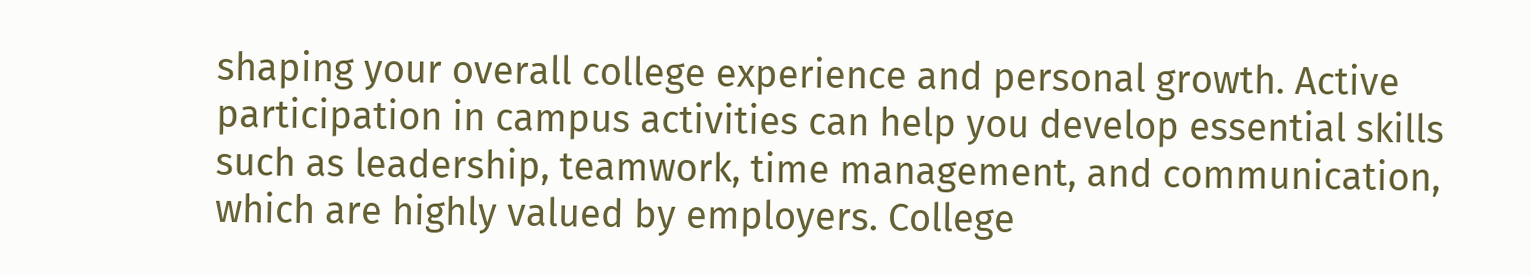shaping your overall college experience and personal growth. Active participation in campus activities can help you develop essential skills such as leadership, teamwork, time management, and communication, which are highly valued by employers. College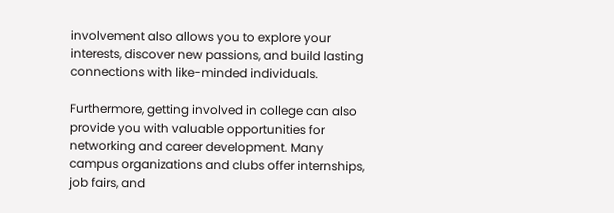involvement also allows you to explore your interests, discover new passions, and build lasting connections with like-minded individuals.

Furthermore, getting involved in college can also provide you with valuable opportunities for networking and career development. Many campus organizations and clubs offer internships, job fairs, and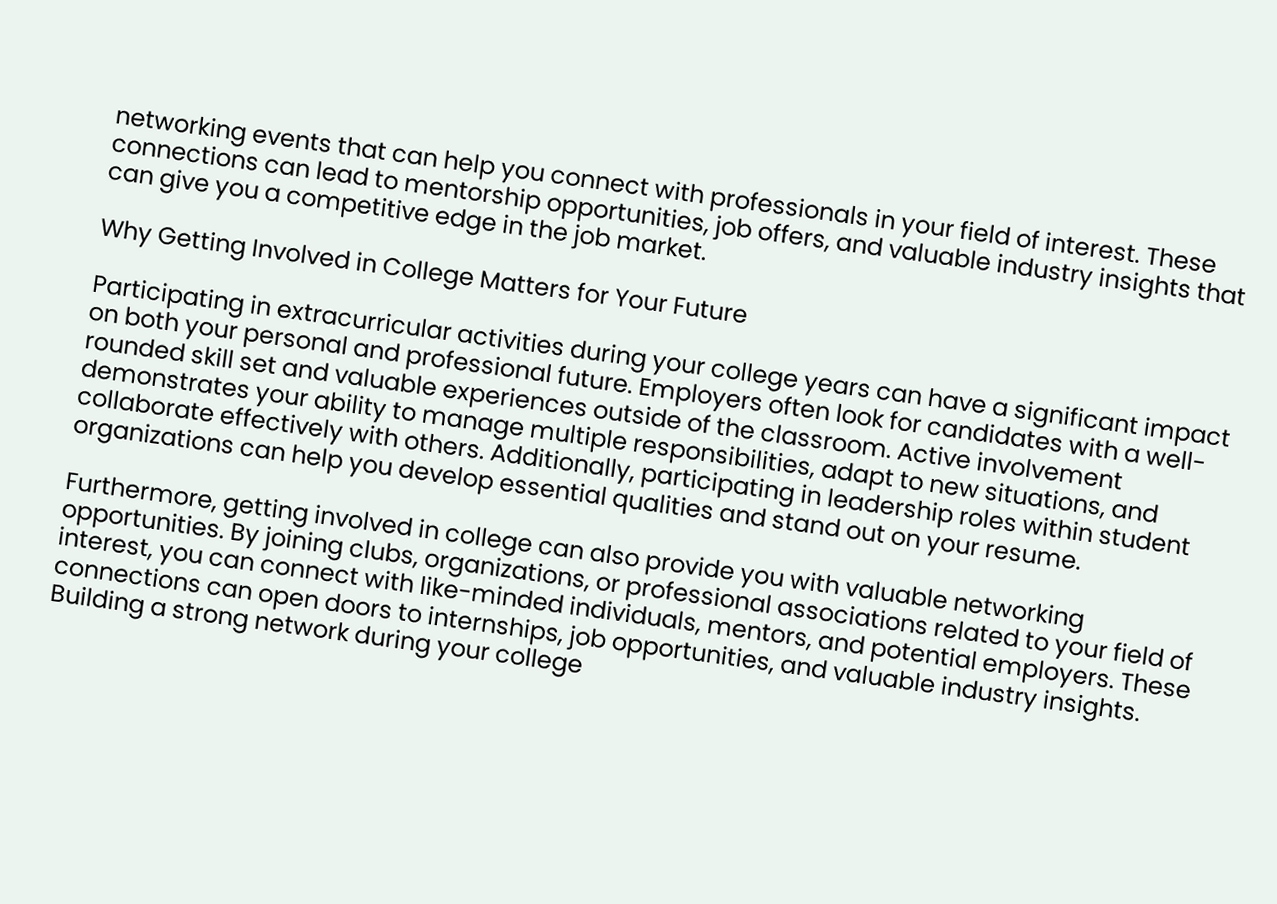networking events that can help you connect with professionals in your field of interest. These connections can lead to mentorship opportunities, job offers, and valuable industry insights that can give you a competitive edge in the job market.

Why Getting Involved in College Matters for Your Future

Participating in extracurricular activities during your college years can have a significant impact on both your personal and professional future. Employers often look for candidates with a well-rounded skill set and valuable experiences outside of the classroom. Active involvement demonstrates your ability to manage multiple responsibilities, adapt to new situations, and collaborate effectively with others. Additionally, participating in leadership roles within student organizations can help you develop essential qualities and stand out on your resume.

Furthermore, getting involved in college can also provide you with valuable networking opportunities. By joining clubs, organizations, or professional associations related to your field of interest, you can connect with like-minded individuals, mentors, and potential employers. These connections can open doors to internships, job opportunities, and valuable industry insights. Building a strong network during your college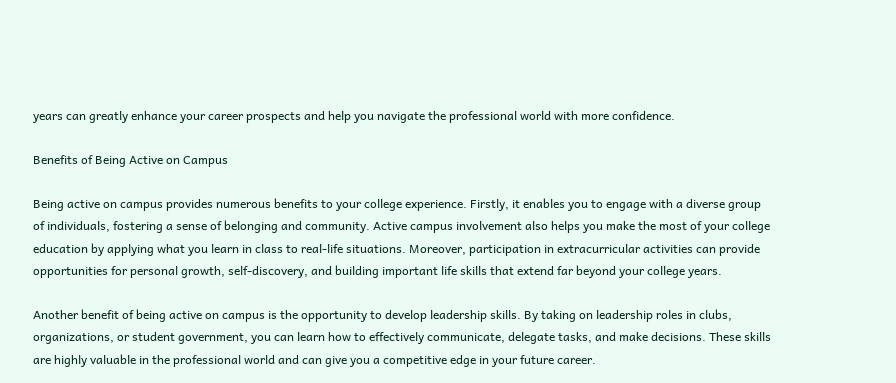years can greatly enhance your career prospects and help you navigate the professional world with more confidence.

Benefits of Being Active on Campus

Being active on campus provides numerous benefits to your college experience. Firstly, it enables you to engage with a diverse group of individuals, fostering a sense of belonging and community. Active campus involvement also helps you make the most of your college education by applying what you learn in class to real-life situations. Moreover, participation in extracurricular activities can provide opportunities for personal growth, self-discovery, and building important life skills that extend far beyond your college years.

Another benefit of being active on campus is the opportunity to develop leadership skills. By taking on leadership roles in clubs, organizations, or student government, you can learn how to effectively communicate, delegate tasks, and make decisions. These skills are highly valuable in the professional world and can give you a competitive edge in your future career.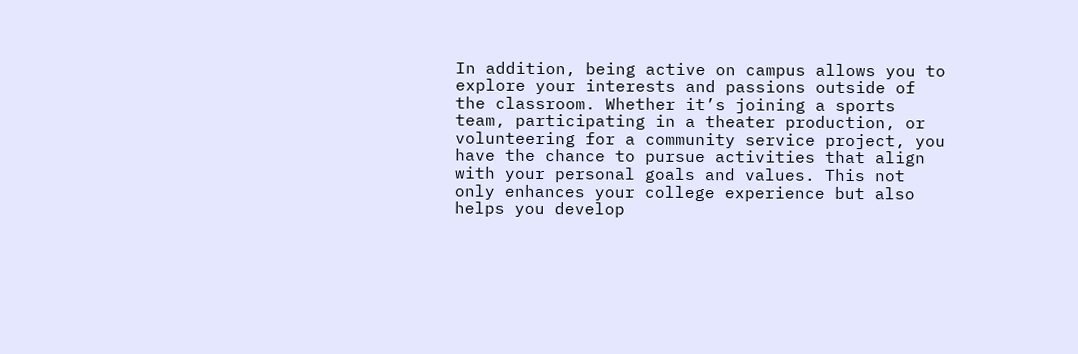In addition, being active on campus allows you to explore your interests and passions outside of the classroom. Whether it’s joining a sports team, participating in a theater production, or volunteering for a community service project, you have the chance to pursue activities that align with your personal goals and values. This not only enhances your college experience but also helps you develop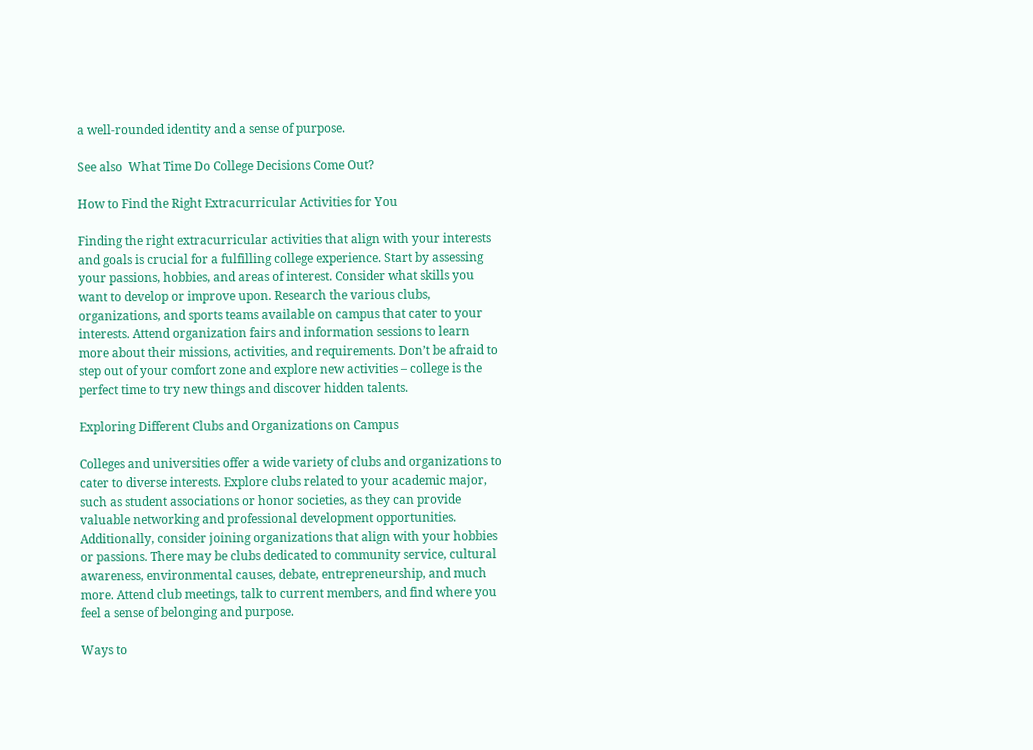a well-rounded identity and a sense of purpose.

See also  What Time Do College Decisions Come Out?

How to Find the Right Extracurricular Activities for You

Finding the right extracurricular activities that align with your interests and goals is crucial for a fulfilling college experience. Start by assessing your passions, hobbies, and areas of interest. Consider what skills you want to develop or improve upon. Research the various clubs, organizations, and sports teams available on campus that cater to your interests. Attend organization fairs and information sessions to learn more about their missions, activities, and requirements. Don’t be afraid to step out of your comfort zone and explore new activities – college is the perfect time to try new things and discover hidden talents.

Exploring Different Clubs and Organizations on Campus

Colleges and universities offer a wide variety of clubs and organizations to cater to diverse interests. Explore clubs related to your academic major, such as student associations or honor societies, as they can provide valuable networking and professional development opportunities. Additionally, consider joining organizations that align with your hobbies or passions. There may be clubs dedicated to community service, cultural awareness, environmental causes, debate, entrepreneurship, and much more. Attend club meetings, talk to current members, and find where you feel a sense of belonging and purpose.

Ways to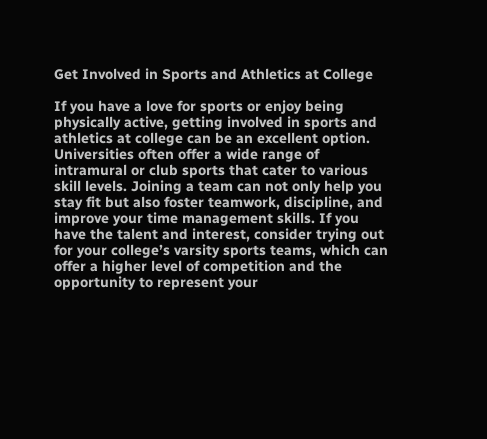Get Involved in Sports and Athletics at College

If you have a love for sports or enjoy being physically active, getting involved in sports and athletics at college can be an excellent option. Universities often offer a wide range of intramural or club sports that cater to various skill levels. Joining a team can not only help you stay fit but also foster teamwork, discipline, and improve your time management skills. If you have the talent and interest, consider trying out for your college’s varsity sports teams, which can offer a higher level of competition and the opportunity to represent your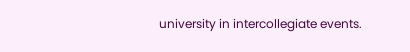university in intercollegiate events.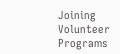Joining Volunteer Programs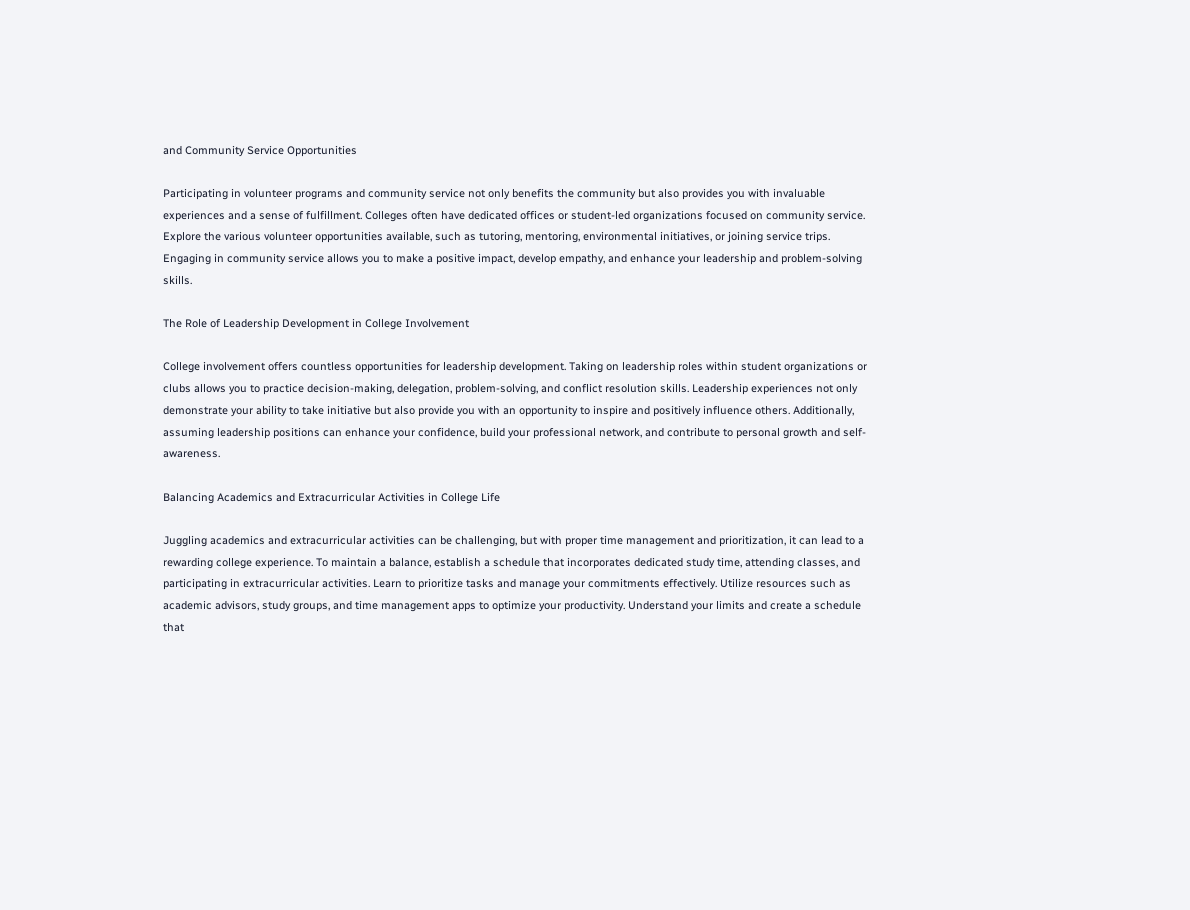and Community Service Opportunities

Participating in volunteer programs and community service not only benefits the community but also provides you with invaluable experiences and a sense of fulfillment. Colleges often have dedicated offices or student-led organizations focused on community service. Explore the various volunteer opportunities available, such as tutoring, mentoring, environmental initiatives, or joining service trips. Engaging in community service allows you to make a positive impact, develop empathy, and enhance your leadership and problem-solving skills.

The Role of Leadership Development in College Involvement

College involvement offers countless opportunities for leadership development. Taking on leadership roles within student organizations or clubs allows you to practice decision-making, delegation, problem-solving, and conflict resolution skills. Leadership experiences not only demonstrate your ability to take initiative but also provide you with an opportunity to inspire and positively influence others. Additionally, assuming leadership positions can enhance your confidence, build your professional network, and contribute to personal growth and self-awareness.

Balancing Academics and Extracurricular Activities in College Life

Juggling academics and extracurricular activities can be challenging, but with proper time management and prioritization, it can lead to a rewarding college experience. To maintain a balance, establish a schedule that incorporates dedicated study time, attending classes, and participating in extracurricular activities. Learn to prioritize tasks and manage your commitments effectively. Utilize resources such as academic advisors, study groups, and time management apps to optimize your productivity. Understand your limits and create a schedule that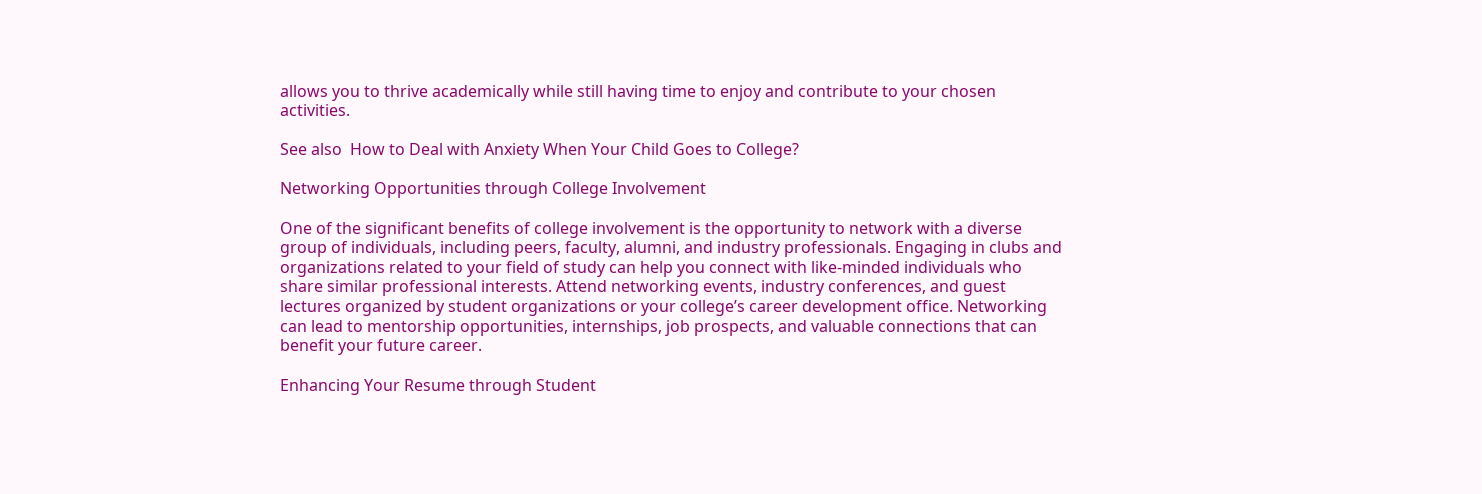allows you to thrive academically while still having time to enjoy and contribute to your chosen activities.

See also  How to Deal with Anxiety When Your Child Goes to College?

Networking Opportunities through College Involvement

One of the significant benefits of college involvement is the opportunity to network with a diverse group of individuals, including peers, faculty, alumni, and industry professionals. Engaging in clubs and organizations related to your field of study can help you connect with like-minded individuals who share similar professional interests. Attend networking events, industry conferences, and guest lectures organized by student organizations or your college’s career development office. Networking can lead to mentorship opportunities, internships, job prospects, and valuable connections that can benefit your future career.

Enhancing Your Resume through Student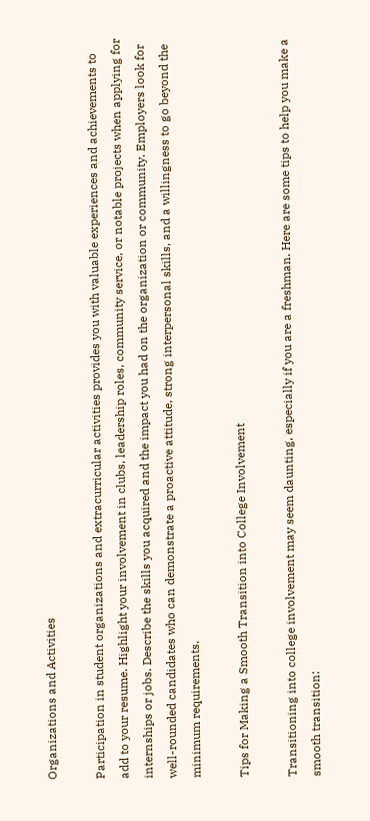Organizations and Activities

Participation in student organizations and extracurricular activities provides you with valuable experiences and achievements to add to your resume. Highlight your involvement in clubs, leadership roles, community service, or notable projects when applying for internships or jobs. Describe the skills you acquired and the impact you had on the organization or community. Employers look for well-rounded candidates who can demonstrate a proactive attitude, strong interpersonal skills, and a willingness to go beyond the minimum requirements.

Tips for Making a Smooth Transition into College Involvement

Transitioning into college involvement may seem daunting, especially if you are a freshman. Here are some tips to help you make a smooth transition: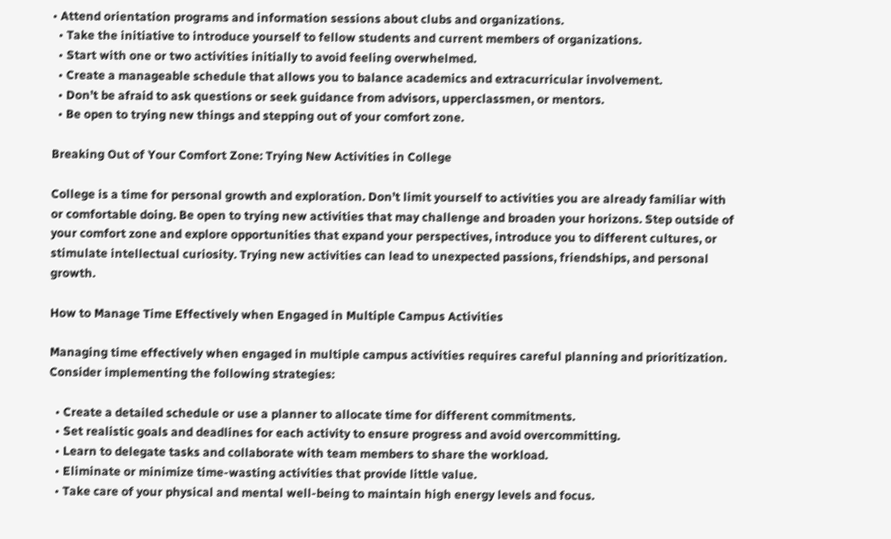• Attend orientation programs and information sessions about clubs and organizations.
  • Take the initiative to introduce yourself to fellow students and current members of organizations.
  • Start with one or two activities initially to avoid feeling overwhelmed.
  • Create a manageable schedule that allows you to balance academics and extracurricular involvement.
  • Don’t be afraid to ask questions or seek guidance from advisors, upperclassmen, or mentors.
  • Be open to trying new things and stepping out of your comfort zone.

Breaking Out of Your Comfort Zone: Trying New Activities in College

College is a time for personal growth and exploration. Don’t limit yourself to activities you are already familiar with or comfortable doing. Be open to trying new activities that may challenge and broaden your horizons. Step outside of your comfort zone and explore opportunities that expand your perspectives, introduce you to different cultures, or stimulate intellectual curiosity. Trying new activities can lead to unexpected passions, friendships, and personal growth.

How to Manage Time Effectively when Engaged in Multiple Campus Activities

Managing time effectively when engaged in multiple campus activities requires careful planning and prioritization. Consider implementing the following strategies:

  • Create a detailed schedule or use a planner to allocate time for different commitments.
  • Set realistic goals and deadlines for each activity to ensure progress and avoid overcommitting.
  • Learn to delegate tasks and collaborate with team members to share the workload.
  • Eliminate or minimize time-wasting activities that provide little value.
  • Take care of your physical and mental well-being to maintain high energy levels and focus.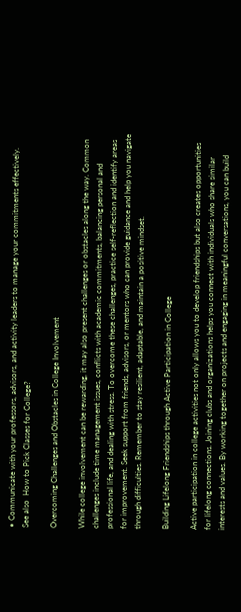• Communicate with your professors, advisors, and activity leaders to manage your commitments effectively.
See also  How to Pick Classes for College?

Overcoming Challenges and Obstacles in College Involvement

While college involvement can be rewarding, it may also present challenges or obstacles along the way. Common challenges include time management issues, conflicts with academic commitments, balancing personal and professional life, and dealing with stress. To overcome these challenges, practice self-reflection and identify areas for improvement. Seek support from friends, advisors, or mentors who can provide guidance and help you navigate through difficulties. Remember to stay resilient, adaptable, and maintain a positive mindset.

Building Lifelong Friendships through Active Participation in College

Active participation in college activities not only allows you to develop friendships but also creates opportunities for lifelong connections. Joining clubs and organizations helps you connect with individuals who share similar interests and values. By working together on projects and engaging in meaningful conversations, you can build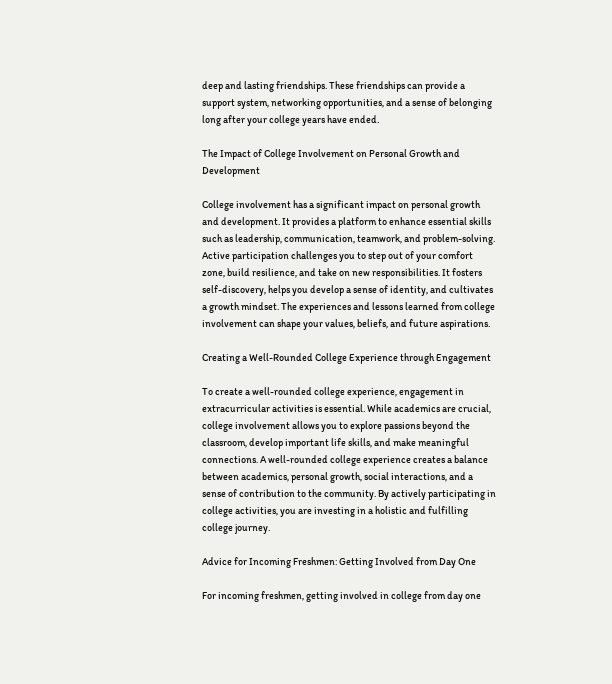deep and lasting friendships. These friendships can provide a support system, networking opportunities, and a sense of belonging long after your college years have ended.

The Impact of College Involvement on Personal Growth and Development

College involvement has a significant impact on personal growth and development. It provides a platform to enhance essential skills such as leadership, communication, teamwork, and problem-solving. Active participation challenges you to step out of your comfort zone, build resilience, and take on new responsibilities. It fosters self-discovery, helps you develop a sense of identity, and cultivates a growth mindset. The experiences and lessons learned from college involvement can shape your values, beliefs, and future aspirations.

Creating a Well-Rounded College Experience through Engagement

To create a well-rounded college experience, engagement in extracurricular activities is essential. While academics are crucial, college involvement allows you to explore passions beyond the classroom, develop important life skills, and make meaningful connections. A well-rounded college experience creates a balance between academics, personal growth, social interactions, and a sense of contribution to the community. By actively participating in college activities, you are investing in a holistic and fulfilling college journey.

Advice for Incoming Freshmen: Getting Involved from Day One

For incoming freshmen, getting involved in college from day one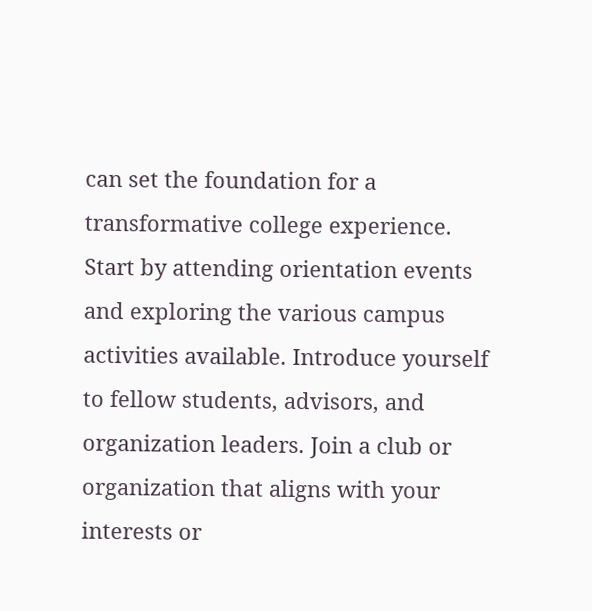can set the foundation for a transformative college experience. Start by attending orientation events and exploring the various campus activities available. Introduce yourself to fellow students, advisors, and organization leaders. Join a club or organization that aligns with your interests or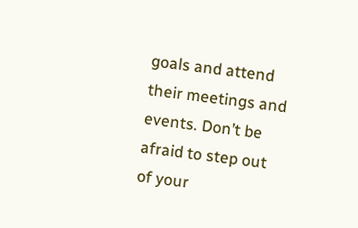goals and attend their meetings and events. Don’t be afraid to step out of your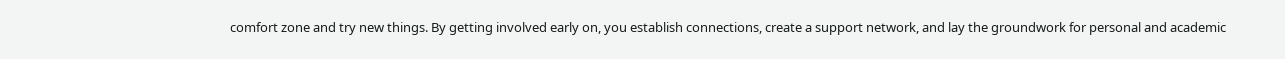comfort zone and try new things. By getting involved early on, you establish connections, create a support network, and lay the groundwork for personal and academic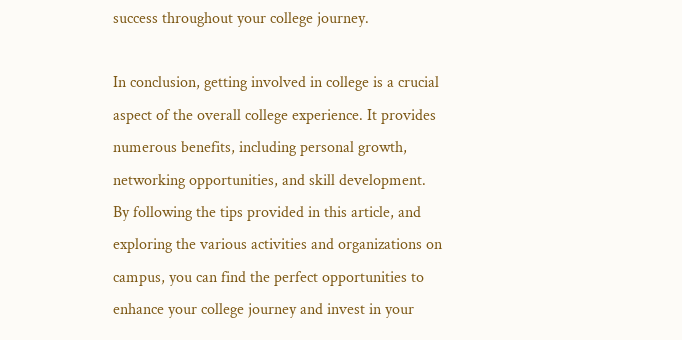success throughout your college journey.

In conclusion, getting involved in college is a crucial aspect of the overall college experience. It provides numerous benefits, including personal growth, networking opportunities, and skill development. By following the tips provided in this article, and exploring the various activities and organizations on campus, you can find the perfect opportunities to enhance your college journey and invest in your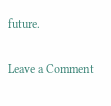future.

Leave a Comment